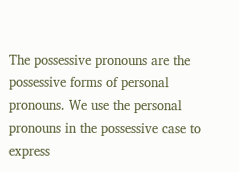The possessive pronouns are the possessive forms of personal pronouns. We use the personal pronouns in the possessive case to express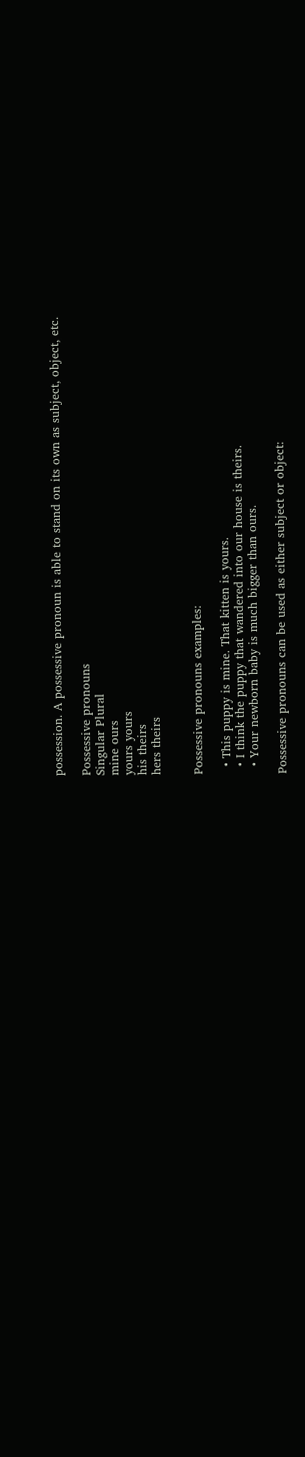possession. A possessive pronoun is able to stand on its own as subject, object, etc.

Possessive pronouns
Singular Plural
mine ours
yours yours
his theirs
hers theirs


Possessive pronouns examples:

  • This puppy is mine. That kitten is yours.
  • I think the puppy that wandered into our house is theirs.
  • Your newborn baby is much bigger than ours.

Possessive pronouns can be used as either subject or object: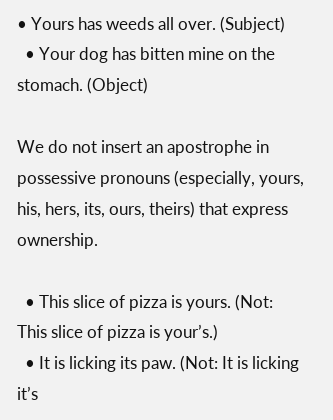• Yours has weeds all over. (Subject)
  • Your dog has bitten mine on the stomach. (Object)

We do not insert an apostrophe in possessive pronouns (especially, yours, his, hers, its, ours, theirs) that express ownership.

  • This slice of pizza is yours. (Not: This slice of pizza is your’s.)
  • It is licking its paw. (Not: It is licking it’s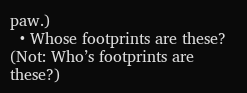paw.)
  • Whose footprints are these? (Not: Who’s footprints are these?)